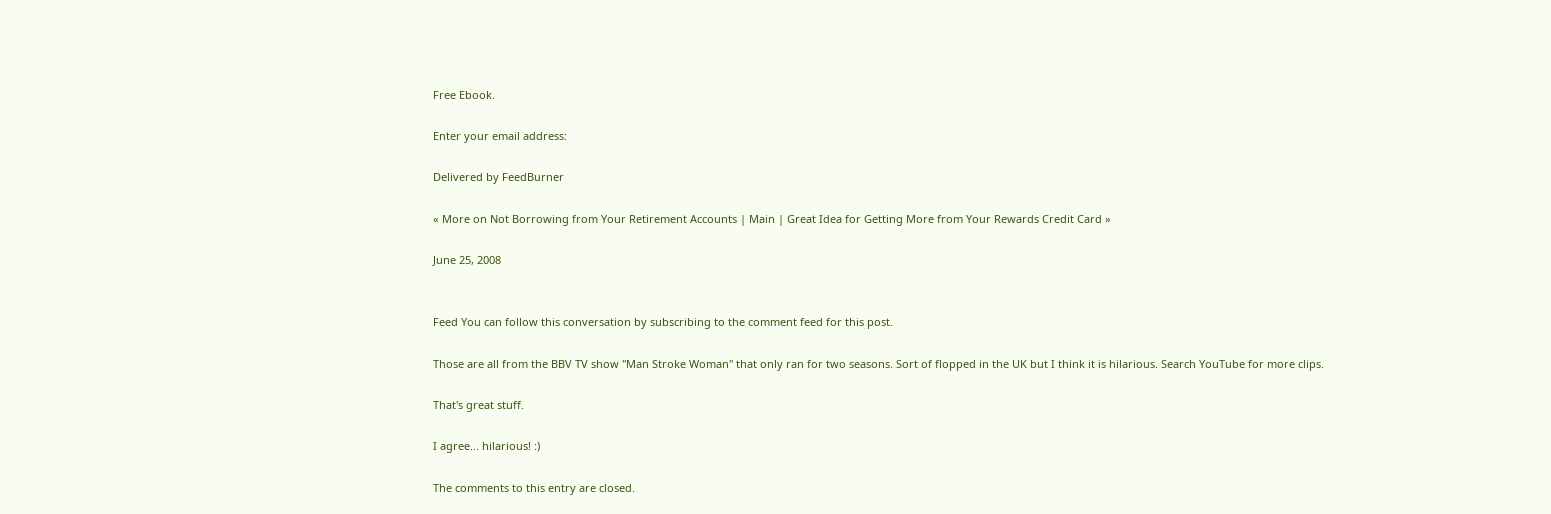Free Ebook.

Enter your email address:

Delivered by FeedBurner

« More on Not Borrowing from Your Retirement Accounts | Main | Great Idea for Getting More from Your Rewards Credit Card »

June 25, 2008


Feed You can follow this conversation by subscribing to the comment feed for this post.

Those are all from the BBV TV show "Man Stroke Woman" that only ran for two seasons. Sort of flopped in the UK but I think it is hilarious. Search YouTube for more clips.

That's great stuff.

I agree... hilarious! :)

The comments to this entry are closed.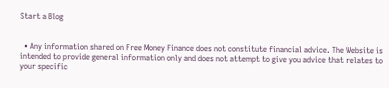Start a Blog


  • Any information shared on Free Money Finance does not constitute financial advice. The Website is intended to provide general information only and does not attempt to give you advice that relates to your specific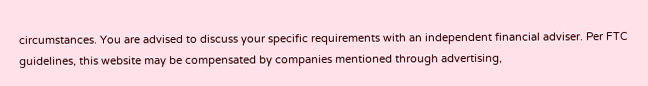circumstances. You are advised to discuss your specific requirements with an independent financial adviser. Per FTC guidelines, this website may be compensated by companies mentioned through advertising,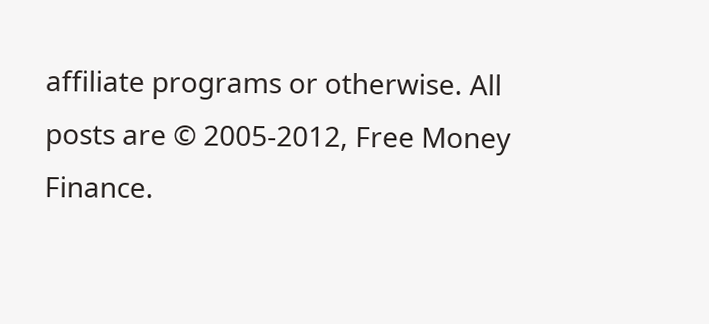affiliate programs or otherwise. All posts are © 2005-2012, Free Money Finance.